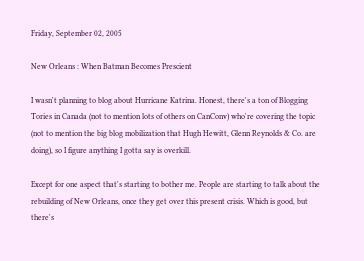Friday, September 02, 2005

New Orleans : When Batman Becomes Prescient

I wasn't planning to blog about Hurricane Katrina. Honest, there's a ton of Blogging Tories in Canada (not to mention lots of others on CanConv) who're covering the topic (not to mention the big blog mobilization that Hugh Hewitt, Glenn Reynolds & Co. are doing), so I figure anything I gotta say is overkill.

Except for one aspect that's starting to bother me. People are starting to talk about the rebuilding of New Orleans, once they get over this present crisis. Which is good, but there's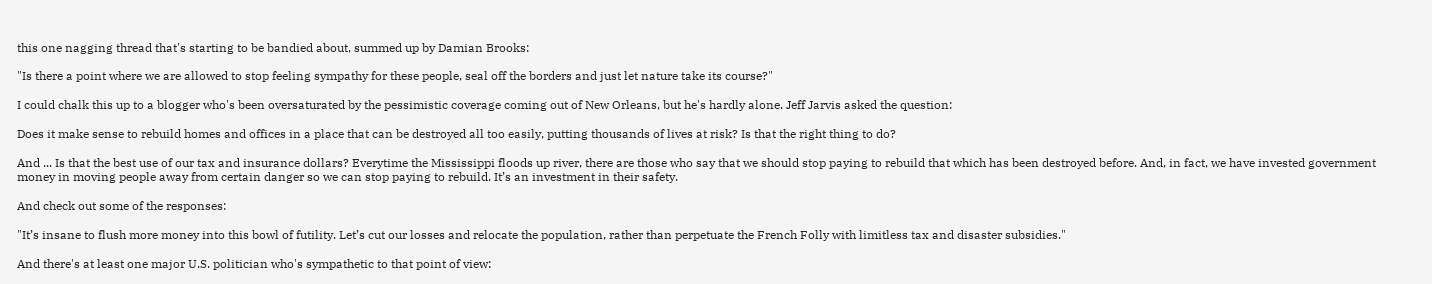this one nagging thread that's starting to be bandied about, summed up by Damian Brooks:

"Is there a point where we are allowed to stop feeling sympathy for these people, seal off the borders and just let nature take its course?"

I could chalk this up to a blogger who's been oversaturated by the pessimistic coverage coming out of New Orleans, but he's hardly alone. Jeff Jarvis asked the question:

Does it make sense to rebuild homes and offices in a place that can be destroyed all too easily, putting thousands of lives at risk? Is that the right thing to do?

And ... Is that the best use of our tax and insurance dollars? Everytime the Mississippi floods up river, there are those who say that we should stop paying to rebuild that which has been destroyed before. And, in fact, we have invested government money in moving people away from certain danger so we can stop paying to rebuild. It’s an investment in their safety.

And check out some of the responses:

"It’s insane to flush more money into this bowl of futility. Let’s cut our losses and relocate the population, rather than perpetuate the French Folly with limitless tax and disaster subsidies."

And there's at least one major U.S. politician who's sympathetic to that point of view: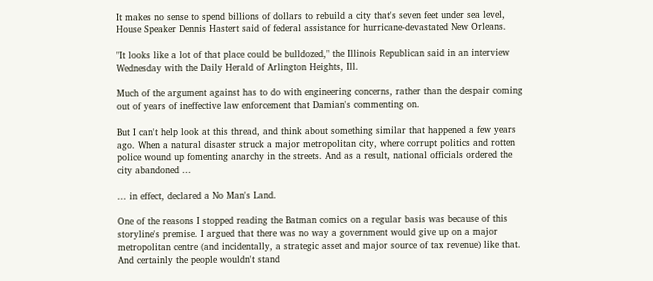It makes no sense to spend billions of dollars to rebuild a city that's seven feet under sea level, House Speaker Dennis Hastert said of federal assistance for hurricane-devastated New Orleans.

"It looks like a lot of that place could be bulldozed," the Illinois Republican said in an interview Wednesday with the Daily Herald of Arlington Heights, Ill.

Much of the argument against has to do with engineering concerns, rather than the despair coming out of years of ineffective law enforcement that Damian's commenting on.

But I can't help look at this thread, and think about something similar that happened a few years ago. When a natural disaster struck a major metropolitan city, where corrupt politics and rotten police wound up fomenting anarchy in the streets. And as a result, national officials ordered the city abandoned ...

... in effect, declared a No Man's Land.

One of the reasons I stopped reading the Batman comics on a regular basis was because of this storyline's premise. I argued that there was no way a government would give up on a major metropolitan centre (and incidentally, a strategic asset and major source of tax revenue) like that. And certainly the people wouldn't stand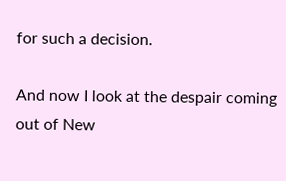for such a decision.

And now I look at the despair coming out of New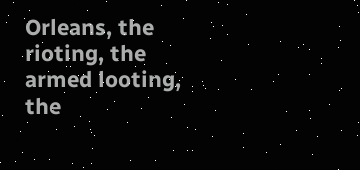Orleans, the rioting, the armed looting, the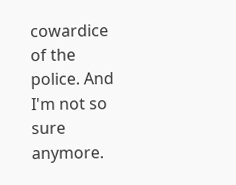cowardice of the police. And I'm not so sure anymore.